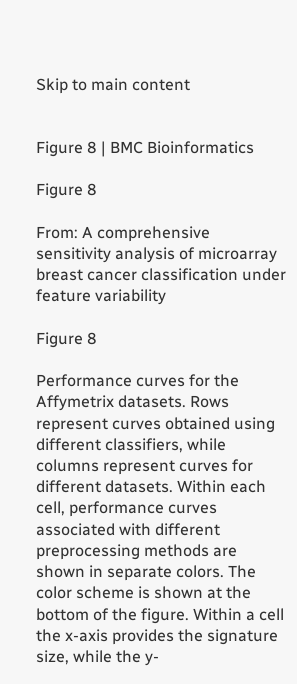Skip to main content


Figure 8 | BMC Bioinformatics

Figure 8

From: A comprehensive sensitivity analysis of microarray breast cancer classification under feature variability

Figure 8

Performance curves for the Affymetrix datasets. Rows represent curves obtained using different classifiers, while columns represent curves for different datasets. Within each cell, performance curves associated with different preprocessing methods are shown in separate colors. The color scheme is shown at the bottom of the figure. Within a cell the x-axis provides the signature size, while the y-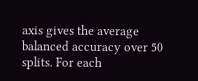axis gives the average balanced accuracy over 50 splits. For each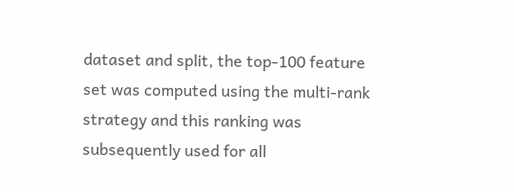dataset and split, the top-100 feature set was computed using the multi-rank strategy and this ranking was subsequently used for all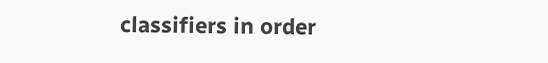classifiers in order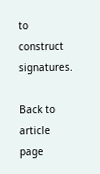to construct signatures.

Back to article page